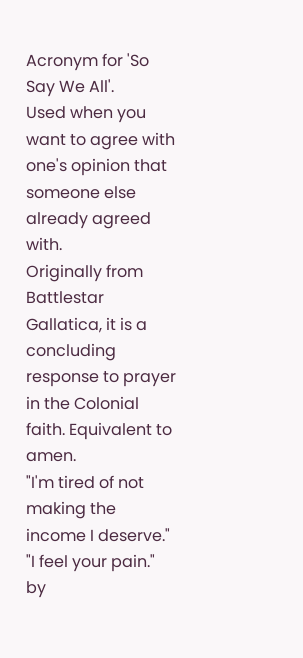Acronym for 'So Say We All'.
Used when you want to agree with one's opinion that someone else already agreed with.
Originally from Battlestar Gallatica, it is a concluding response to prayer in the Colonial faith. Equivalent to amen.
"I'm tired of not making the income I deserve."
"I feel your pain."
by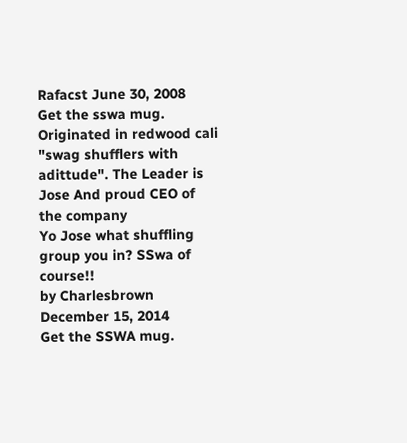Rafacst June 30, 2008
Get the sswa mug.
Originated in redwood cali "swag shufflers with adittude". The Leader is Jose And proud CEO of the company
Yo Jose what shuffling group you in? SSwa of course!!
by Charlesbrown December 15, 2014
Get the SSWA mug.